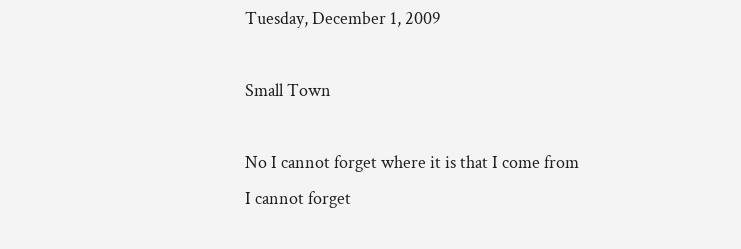Tuesday, December 1, 2009

Small Town

No I cannot forget where it is that I come from
I cannot forget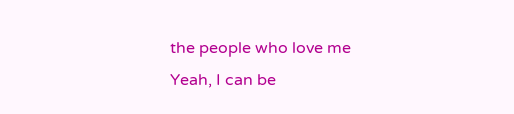the people who love me
Yeah, I can be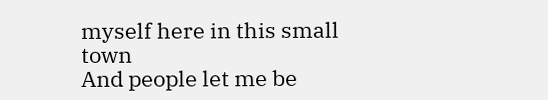myself here in this small town
And people let me be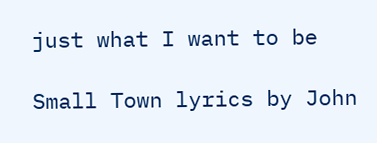just what I want to be

Small Town lyrics by John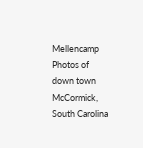Mellencamp
Photos of down town McCormick, South Carolina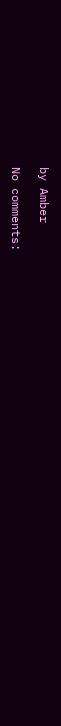by Amber

No comments: